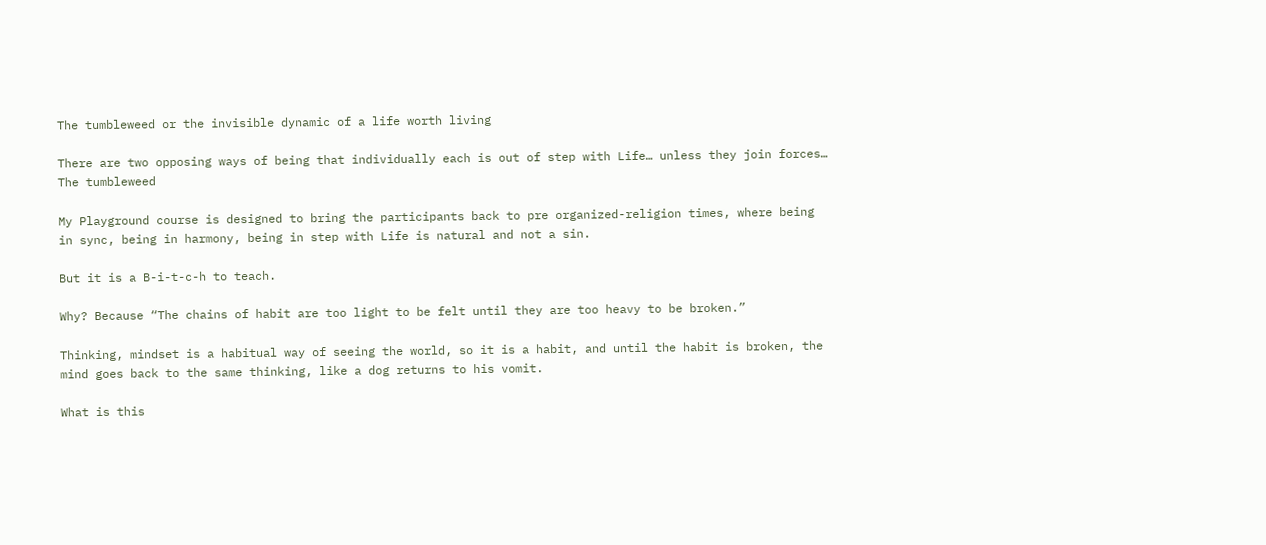The tumbleweed or the invisible dynamic of a life worth living

There are two opposing ways of being that individually each is out of step with Life… unless they join forces… The tumbleweed

My Playground course is designed to bring the participants back to pre organized-religion times, where being in sync, being in harmony, being in step with Life is natural and not a sin.

But it is a B-i-t-c-h to teach.

Why? Because “The chains of habit are too light to be felt until they are too heavy to be broken.”

Thinking, mindset is a habitual way of seeing the world, so it is a habit, and until the habit is broken, the mind goes back to the same thinking, like a dog returns to his vomit.

What is this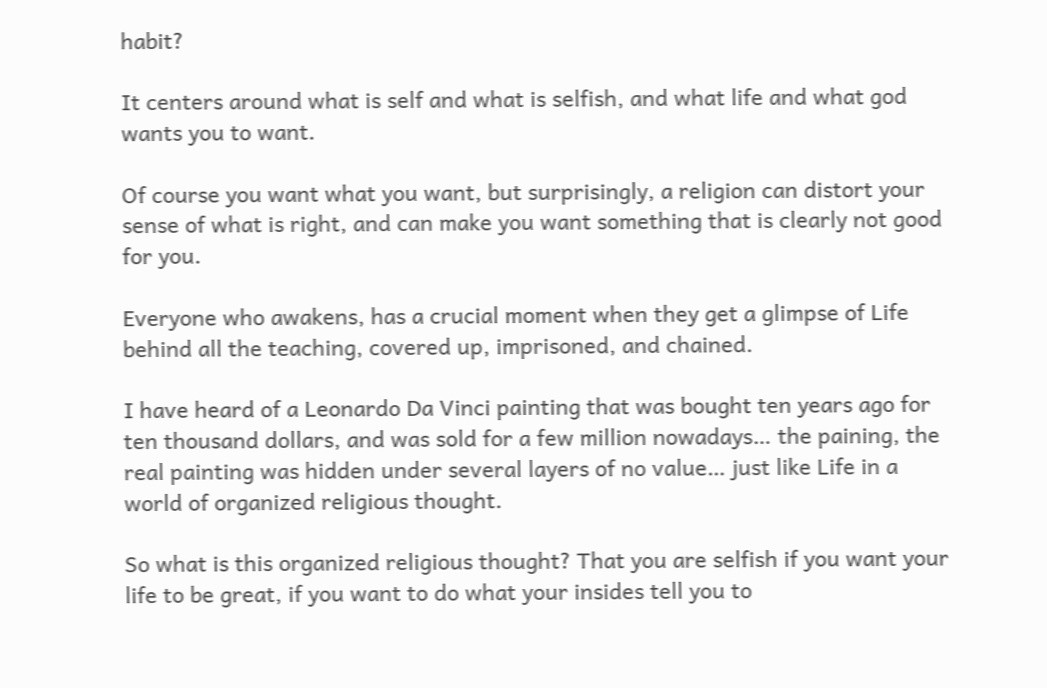habit?

It centers around what is self and what is selfish, and what life and what god wants you to want.

Of course you want what you want, but surprisingly, a religion can distort your sense of what is right, and can make you want something that is clearly not good for you.

Everyone who awakens, has a crucial moment when they get a glimpse of Life behind all the teaching, covered up, imprisoned, and chained.

I have heard of a Leonardo Da Vinci painting that was bought ten years ago for ten thousand dollars, and was sold for a few million nowadays… the paining, the real painting was hidden under several layers of no value… just like Life in a world of organized religious thought.

So what is this organized religious thought? That you are selfish if you want your life to be great, if you want to do what your insides tell you to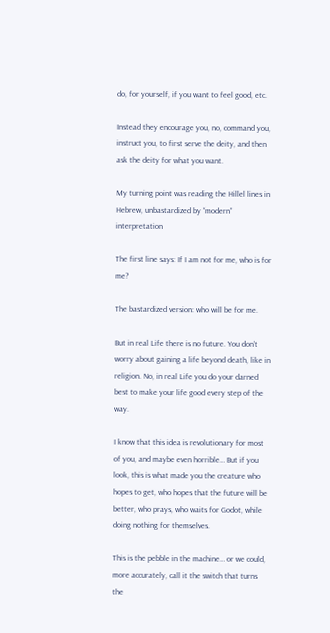do, for yourself, if you want to feel good, etc.

Instead they encourage you, no, command you, instruct you, to first serve the deity, and then ask the deity for what you want.

My turning point was reading the Hillel lines in Hebrew, unbastardized by “modern” interpretation

The first line says: If I am not for me, who is for me?

The bastardized version: who will be for me.

But in real Life there is no future. You don’t worry about gaining a life beyond death, like in religion. No, in real Life you do your darned best to make your life good every step of the way.

I know that this idea is revolutionary for most of you, and maybe even horrible… But if you look, this is what made you the creature who hopes to get, who hopes that the future will be better, who prays, who waits for Godot, while doing nothing for themselves.

This is the pebble in the machine… or we could, more accurately, call it the switch that turns the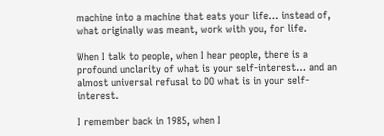machine into a machine that eats your life… instead of, what originally was meant, work with you, for life.

When I talk to people, when I hear people, there is a profound unclarity of what is your self-interest… and an almost universal refusal to DO what is in your self-interest.

I remember back in 1985, when I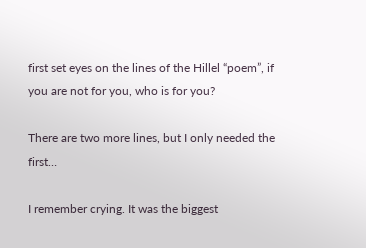first set eyes on the lines of the Hillel “poem”, if you are not for you, who is for you?

There are two more lines, but I only needed the first…

I remember crying. It was the biggest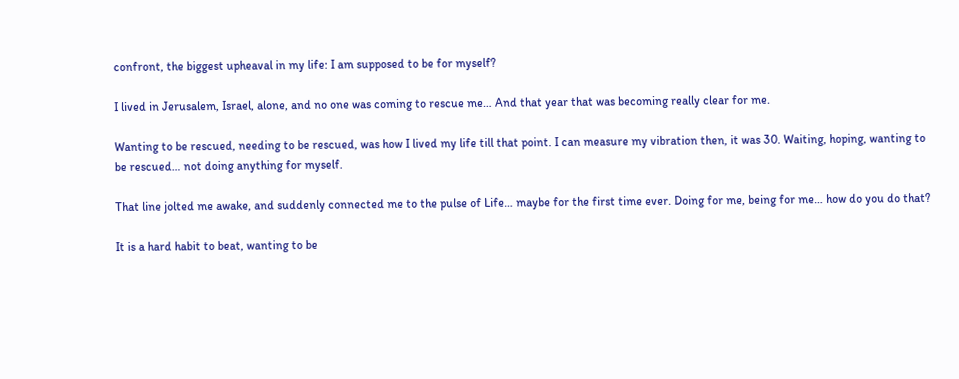confront, the biggest upheaval in my life: I am supposed to be for myself?

I lived in Jerusalem, Israel, alone, and no one was coming to rescue me… And that year that was becoming really clear for me.

Wanting to be rescued, needing to be rescued, was how I lived my life till that point. I can measure my vibration then, it was 30. Waiting, hoping, wanting to be rescued… not doing anything for myself.

That line jolted me awake, and suddenly connected me to the pulse of Life… maybe for the first time ever. Doing for me, being for me… how do you do that?

It is a hard habit to beat, wanting to be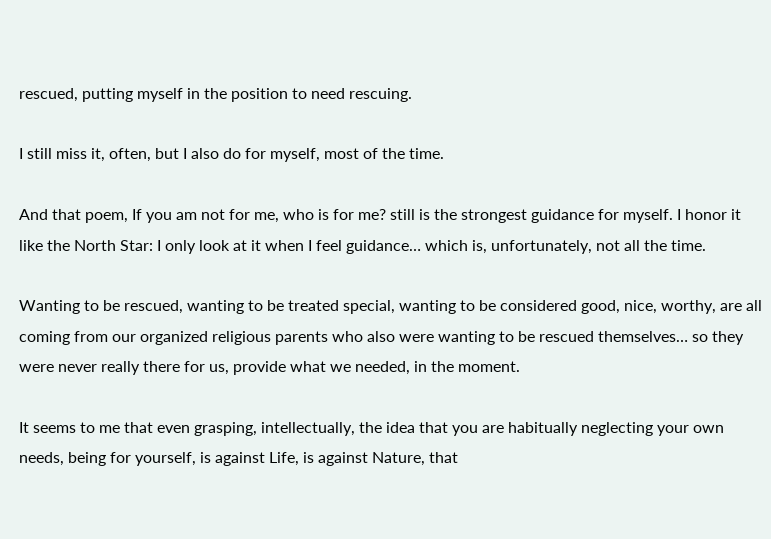rescued, putting myself in the position to need rescuing.

I still miss it, often, but I also do for myself, most of the time.

And that poem, If you am not for me, who is for me? still is the strongest guidance for myself. I honor it like the North Star: I only look at it when I feel guidance… which is, unfortunately, not all the time.

Wanting to be rescued, wanting to be treated special, wanting to be considered good, nice, worthy, are all coming from our organized religious parents who also were wanting to be rescued themselves… so they were never really there for us, provide what we needed, in the moment.

It seems to me that even grasping, intellectually, the idea that you are habitually neglecting your own needs, being for yourself, is against Life, is against Nature, that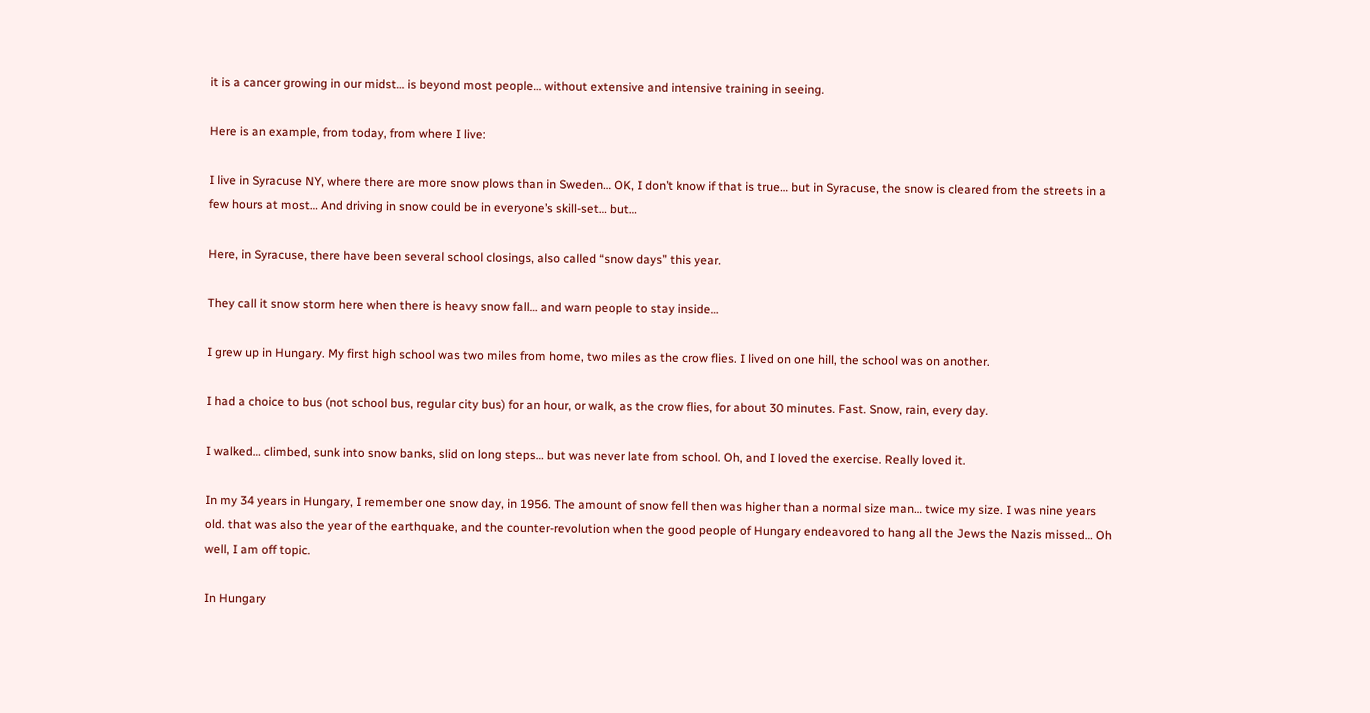it is a cancer growing in our midst… is beyond most people… without extensive and intensive training in seeing.

Here is an example, from today, from where I live:

I live in Syracuse NY, where there are more snow plows than in Sweden… OK, I don’t know if that is true… but in Syracuse, the snow is cleared from the streets in a few hours at most… And driving in snow could be in everyone’s skill-set… but…

Here, in Syracuse, there have been several school closings, also called “snow days” this year.

They call it snow storm here when there is heavy snow fall… and warn people to stay inside…

I grew up in Hungary. My first high school was two miles from home, two miles as the crow flies. I lived on one hill, the school was on another.

I had a choice to bus (not school bus, regular city bus) for an hour, or walk, as the crow flies, for about 30 minutes. Fast. Snow, rain, every day.

I walked… climbed, sunk into snow banks, slid on long steps… but was never late from school. Oh, and I loved the exercise. Really loved it.

In my 34 years in Hungary, I remember one snow day, in 1956. The amount of snow fell then was higher than a normal size man… twice my size. I was nine years old. that was also the year of the earthquake, and the counter-revolution when the good people of Hungary endeavored to hang all the Jews the Nazis missed… Oh well, I am off topic.

In Hungary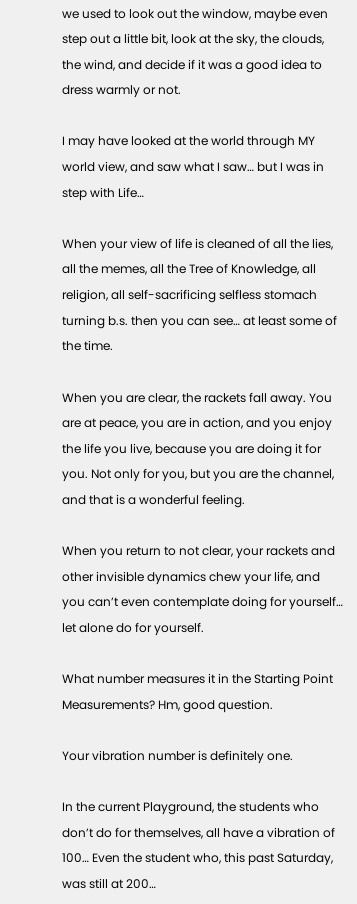we used to look out the window, maybe even step out a little bit, look at the sky, the clouds, the wind, and decide if it was a good idea to dress warmly or not.

I may have looked at the world through MY world view, and saw what I saw… but I was in step with Life…

When your view of life is cleaned of all the lies, all the memes, all the Tree of Knowledge, all religion, all self-sacrificing selfless stomach turning b.s. then you can see… at least some of the time.

When you are clear, the rackets fall away. You are at peace, you are in action, and you enjoy the life you live, because you are doing it for you. Not only for you, but you are the channel, and that is a wonderful feeling.

When you return to not clear, your rackets and other invisible dynamics chew your life, and you can’t even contemplate doing for yourself… let alone do for yourself.

What number measures it in the Starting Point Measurements? Hm, good question.

Your vibration number is definitely one.

In the current Playground, the students who don’t do for themselves, all have a vibration of 100… Even the student who, this past Saturday, was still at 200…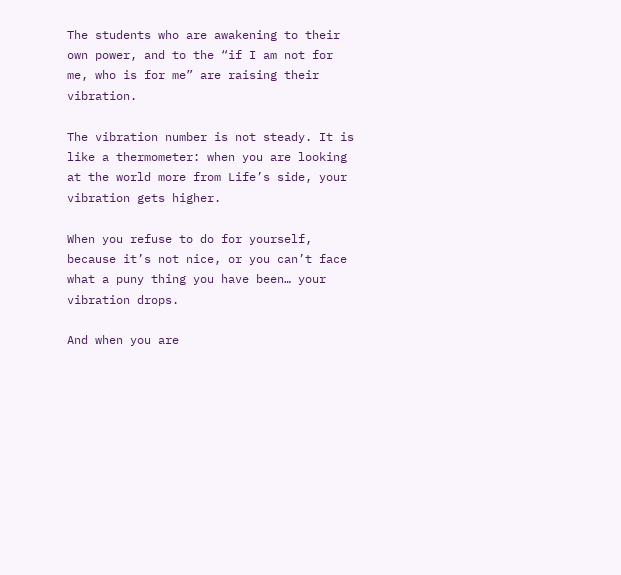The students who are awakening to their own power, and to the “if I am not for me, who is for me” are raising their vibration.

The vibration number is not steady. It is like a thermometer: when you are looking at the world more from Life’s side, your vibration gets higher.

When you refuse to do for yourself, because it’s not nice, or you can’t face what a puny thing you have been… your vibration drops.

And when you are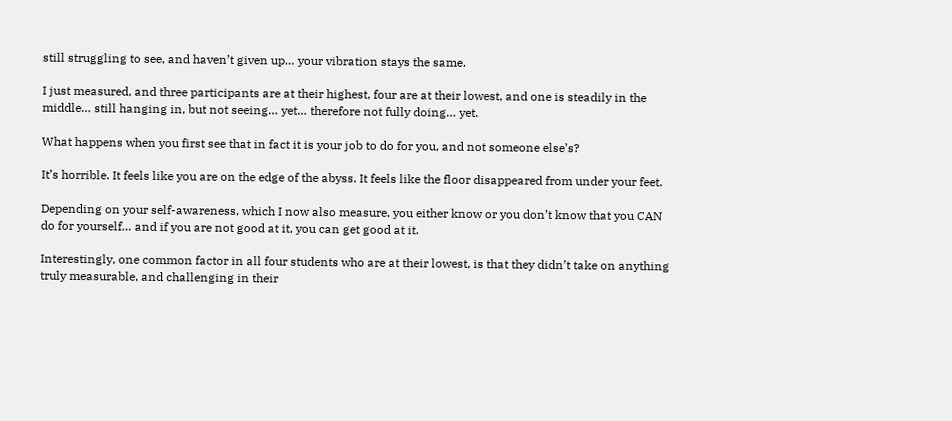still struggling to see, and haven’t given up… your vibration stays the same.

I just measured, and three participants are at their highest, four are at their lowest, and one is steadily in the middle… still hanging in, but not seeing… yet… therefore not fully doing… yet.

What happens when you first see that in fact it is your job to do for you, and not someone else’s?

It’s horrible. It feels like you are on the edge of the abyss. It feels like the floor disappeared from under your feet.

Depending on your self-awareness, which I now also measure, you either know or you don’t know that you CAN do for yourself… and if you are not good at it, you can get good at it.

Interestingly, one common factor in all four students who are at their lowest, is that they didn’t take on anything truly measurable, and challenging in their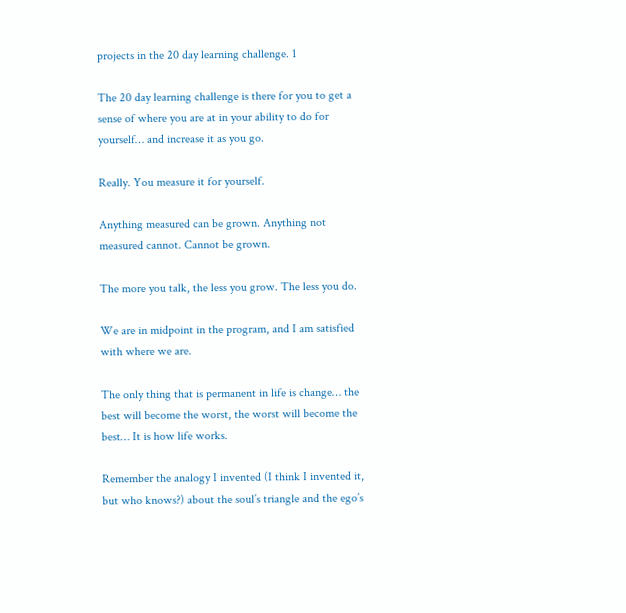projects in the 20 day learning challenge. 1

The 20 day learning challenge is there for you to get a sense of where you are at in your ability to do for yourself… and increase it as you go.

Really. You measure it for yourself.

Anything measured can be grown. Anything not measured cannot. Cannot be grown.

The more you talk, the less you grow. The less you do.

We are in midpoint in the program, and I am satisfied with where we are.

The only thing that is permanent in life is change… the best will become the worst, the worst will become the best… It is how life works.

Remember the analogy I invented (I think I invented it, but who knows?) about the soul’s triangle and the ego’s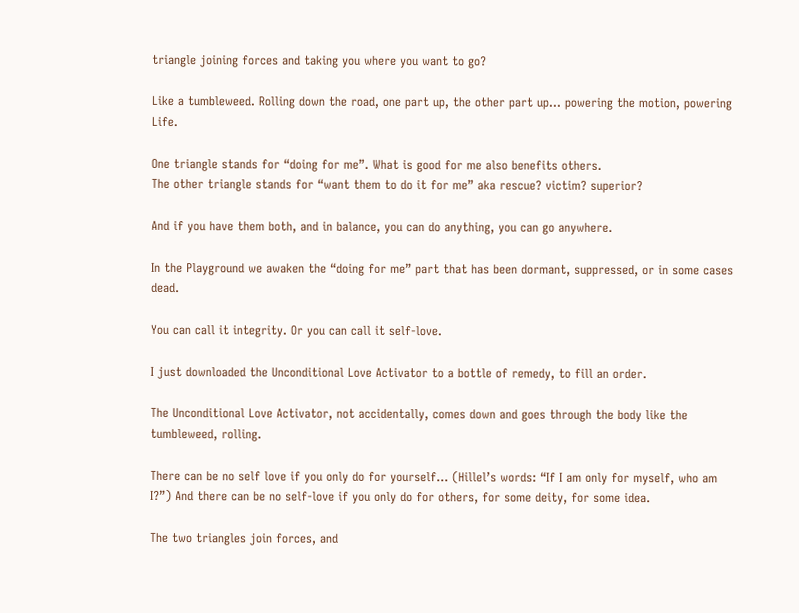triangle joining forces and taking you where you want to go?

Like a tumbleweed. Rolling down the road, one part up, the other part up… powering the motion, powering Life.

One triangle stands for “doing for me”. What is good for me also benefits others.
The other triangle stands for “want them to do it for me” aka rescue? victim? superior?

And if you have them both, and in balance, you can do anything, you can go anywhere.

In the Playground we awaken the “doing for me” part that has been dormant, suppressed, or in some cases dead.

You can call it integrity. Or you can call it self-love.

I just downloaded the Unconditional Love Activator to a bottle of remedy, to fill an order.

The Unconditional Love Activator, not accidentally, comes down and goes through the body like the tumbleweed, rolling.

There can be no self love if you only do for yourself… (Hillel’s words: “If I am only for myself, who am I?”) And there can be no self-love if you only do for others, for some deity, for some idea.

The two triangles join forces, and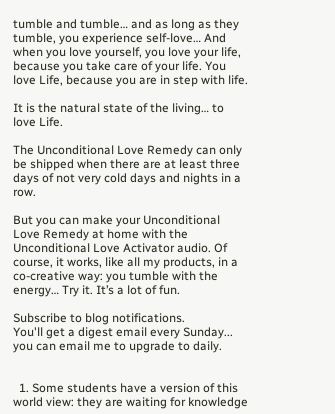tumble and tumble… and as long as they tumble, you experience self-love… And when you love yourself, you love your life, because you take care of your life. You love Life, because you are in step with life.

It is the natural state of the living… to love Life.

The Unconditional Love Remedy can only be shipped when there are at least three days of not very cold days and nights in a row.

But you can make your Unconditional Love Remedy at home with the Unconditional Love Activator audio. Of course, it works, like all my products, in a co-creative way: you tumble with the energy… Try it. It’s a lot of fun.

Subscribe to blog notifications.
You'll get a digest email every Sunday... you can email me to upgrade to daily.


  1. Some students have a version of this world view: they are waiting for knowledge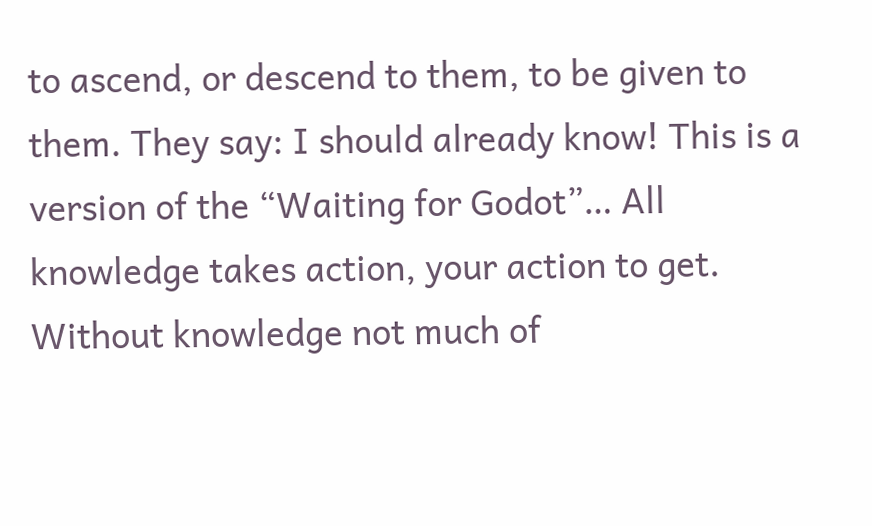to ascend, or descend to them, to be given to them. They say: I should already know! This is a version of the “Waiting for Godot”… All knowledge takes action, your action to get. Without knowledge not much of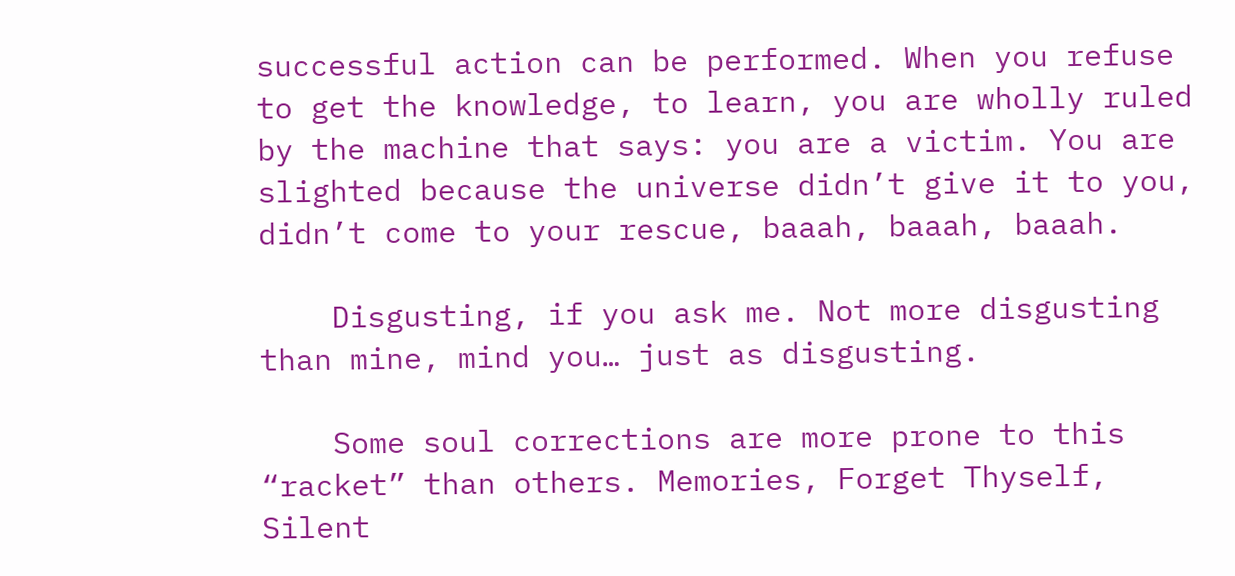successful action can be performed. When you refuse to get the knowledge, to learn, you are wholly ruled by the machine that says: you are a victim. You are slighted because the universe didn’t give it to you, didn’t come to your rescue, baaah, baaah, baaah.

    Disgusting, if you ask me. Not more disgusting than mine, mind you… just as disgusting.

    Some soul corrections are more prone to this “racket” than others. Memories, Forget Thyself, Silent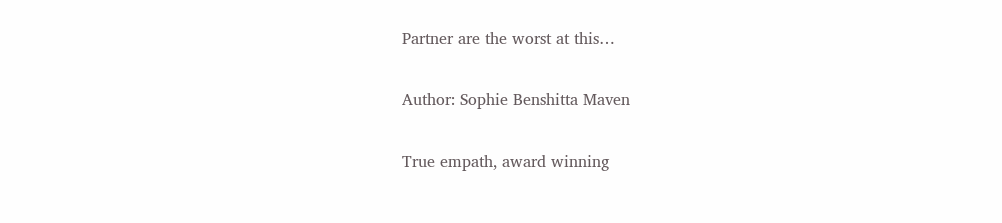Partner are the worst at this…

Author: Sophie Benshitta Maven

True empath, award winning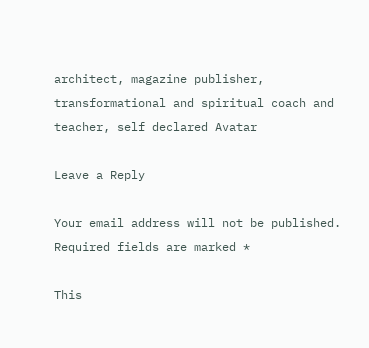architect, magazine publisher, transformational and spiritual coach and teacher, self declared Avatar

Leave a Reply

Your email address will not be published. Required fields are marked *

This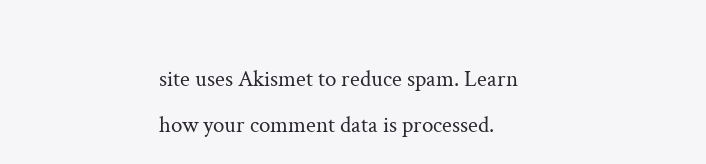site uses Akismet to reduce spam. Learn how your comment data is processed.